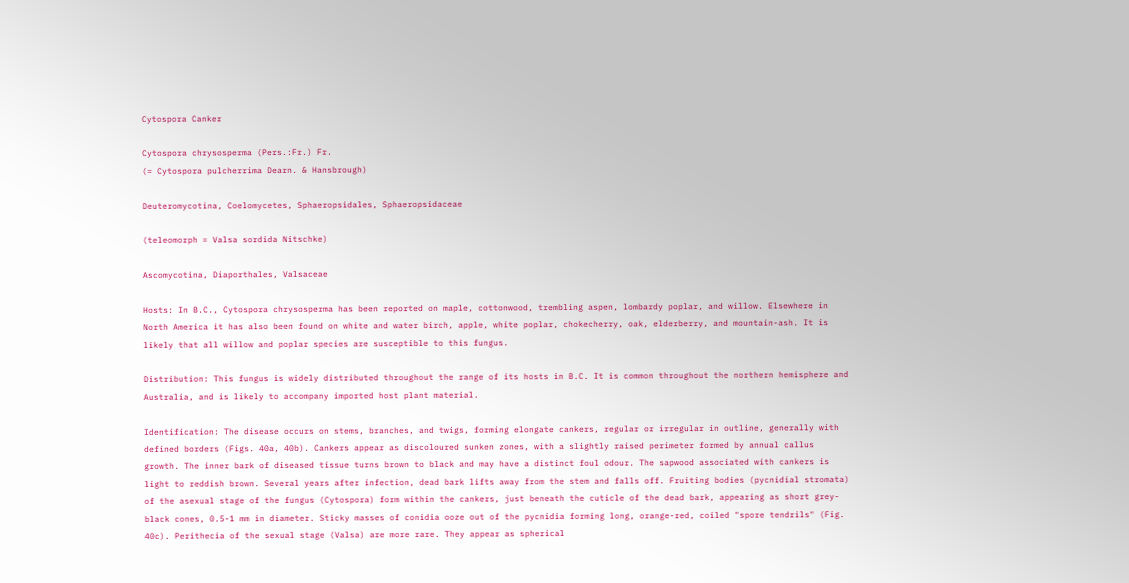Cytospora Canker

Cytospora chrysosperma (Pers.:Fr.) Fr.
(= Cytospora pulcherrima Dearn. & Hansbrough)

Deuteromycotina, Coelomycetes, Sphaeropsidales, Sphaeropsidaceae

(teleomorph = Valsa sordida Nitschke)

Ascomycotina, Diaporthales, Valsaceae

Hosts: In B.C., Cytospora chrysosperma has been reported on maple, cottonwood, trembling aspen, lombardy poplar, and willow. Elsewhere in North America it has also been found on white and water birch, apple, white poplar, chokecherry, oak, elderberry, and mountain-ash. It is likely that all willow and poplar species are susceptible to this fungus.

Distribution: This fungus is widely distributed throughout the range of its hosts in B.C. It is common throughout the northern hemisphere and Australia, and is likely to accompany imported host plant material.

Identification: The disease occurs on stems, branches, and twigs, forming elongate cankers, regular or irregular in outline, generally with defined borders (Figs. 40a, 40b). Cankers appear as discoloured sunken zones, with a slightly raised perimeter formed by annual callus growth. The inner bark of diseased tissue turns brown to black and may have a distinct foul odour. The sapwood associated with cankers is light to reddish brown. Several years after infection, dead bark lifts away from the stem and falls off. Fruiting bodies (pycnidial stromata) of the asexual stage of the fungus (Cytospora) form within the cankers, just beneath the cuticle of the dead bark, appearing as short grey-black cones, 0.5-1 mm in diameter. Sticky masses of conidia ooze out of the pycnidia forming long, orange-red, coiled "spore tendrils" (Fig. 40c). Perithecia of the sexual stage (Valsa) are more rare. They appear as spherical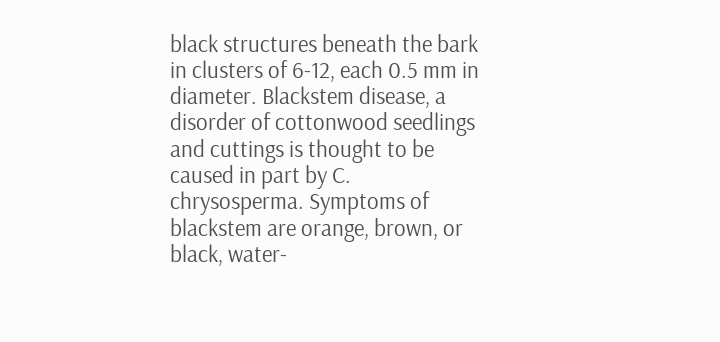black structures beneath the bark in clusters of 6-12, each 0.5 mm in diameter. Blackstem disease, a disorder of cottonwood seedlings and cuttings is thought to be caused in part by C. chrysosperma. Symptoms of blackstem are orange, brown, or black, water-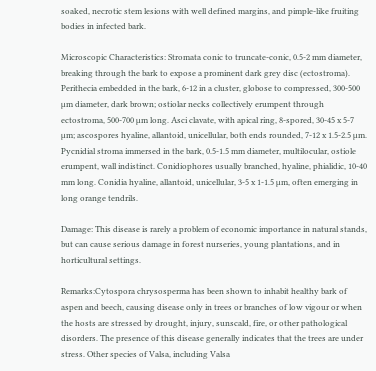soaked, necrotic stem lesions with well defined margins, and pimple-like fruiting bodies in infected bark.

Microscopic Characteristics: Stromata conic to truncate-conic, 0.5-2 mm diameter, breaking through the bark to expose a prominent dark grey disc (ectostroma). Perithecia embedded in the bark, 6-12 in a cluster, globose to compressed, 300-500 µm diameter, dark brown; ostiolar necks collectively erumpent through ectostroma, 500-700 µm long. Asci clavate, with apical ring, 8-spored, 30-45 x 5-7 µm; ascospores hyaline, allantoid, unicellular, both ends rounded, 7-12 x 1.5-2.5 µm. Pycnidial stroma immersed in the bark, 0.5-1.5 mm diameter, multilocular, ostiole erumpent, wall indistinct. Conidiophores usually branched, hyaline, phialidic, 10-40 mm long. Conidia hyaline, allantoid, unicellular, 3-5 x 1-1.5 µm, often emerging in long orange tendrils.

Damage: This disease is rarely a problem of economic importance in natural stands, but can cause serious damage in forest nurseries, young plantations, and in horticultural settings.

Remarks:Cytospora chrysosperma has been shown to inhabit healthy bark of aspen and beech, causing disease only in trees or branches of low vigour or when the hosts are stressed by drought, injury, sunscald, fire, or other pathological disorders. The presence of this disease generally indicates that the trees are under stress. Other species of Valsa, including Valsa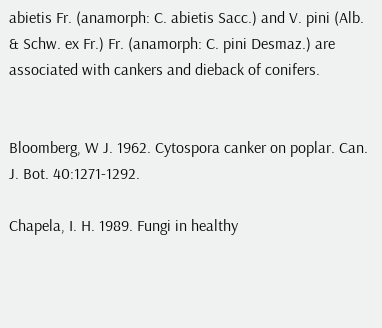abietis Fr. (anamorph: C. abietis Sacc.) and V. pini (Alb. & Schw. ex Fr.) Fr. (anamorph: C. pini Desmaz.) are associated with cankers and dieback of conifers.


Bloomberg, W J. 1962. Cytospora canker on poplar. Can. J. Bot. 40:1271-1292.

Chapela, I. H. 1989. Fungi in healthy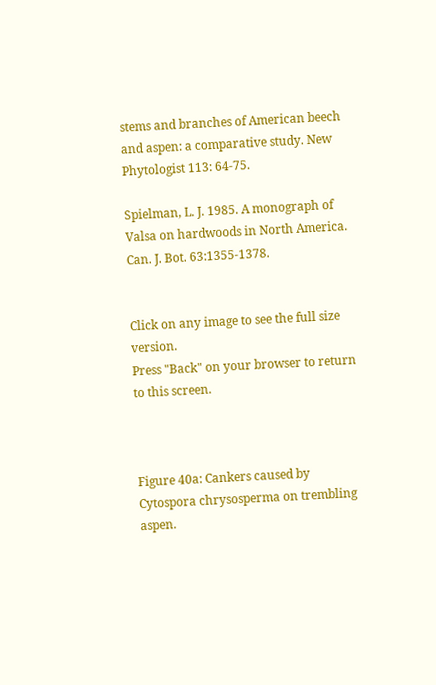stems and branches of American beech and aspen: a comparative study. New Phytologist 113: 64-75.

Spielman, L. J. 1985. A monograph of Valsa on hardwoods in North America. Can. J. Bot. 63:1355-1378.


Click on any image to see the full size version.
Press "Back" on your browser to return to this screen.



Figure 40a: Cankers caused by Cytospora chrysosperma on trembling aspen.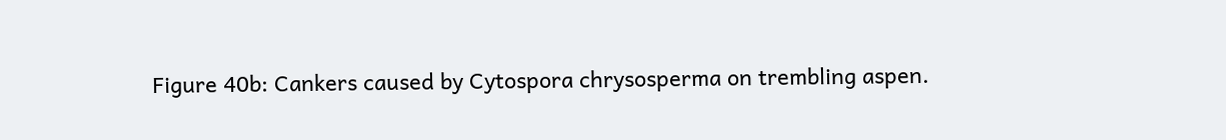Figure 40b: Cankers caused by Cytospora chrysosperma on trembling aspen.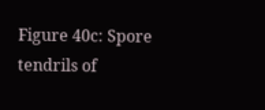Figure 40c: Spore tendrils of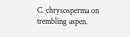C. chrysosperma on trembling aspen.